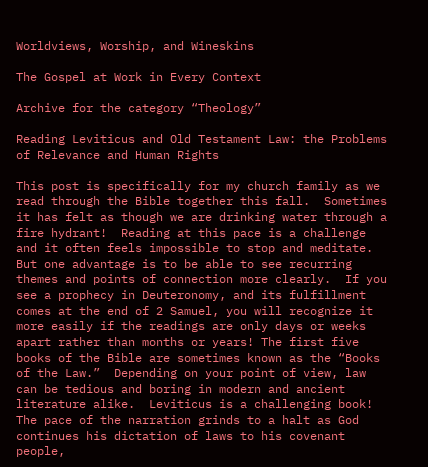Worldviews, Worship, and Wineskins

The Gospel at Work in Every Context

Archive for the category “Theology”

Reading Leviticus and Old Testament Law: the Problems of Relevance and Human Rights

This post is specifically for my church family as we read through the Bible together this fall.  Sometimes it has felt as though we are drinking water through a fire hydrant!  Reading at this pace is a challenge and it often feels impossible to stop and meditate.  But one advantage is to be able to see recurring themes and points of connection more clearly.  If you see a prophecy in Deuteronomy, and its fulfillment comes at the end of 2 Samuel, you will recognize it more easily if the readings are only days or weeks apart rather than months or years! The first five books of the Bible are sometimes known as the “Books of the Law.”  Depending on your point of view, law can be tedious and boring in modern and ancient literature alike.  Leviticus is a challenging book!  The pace of the narration grinds to a halt as God continues his dictation of laws to his covenant people,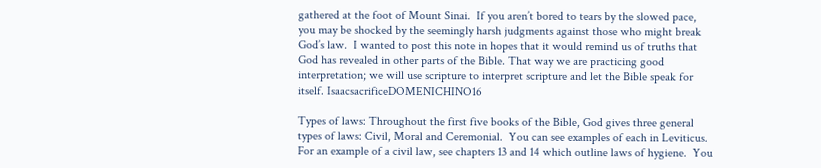gathered at the foot of Mount Sinai.  If you aren’t bored to tears by the slowed pace, you may be shocked by the seemingly harsh judgments against those who might break God’s law.  I wanted to post this note in hopes that it would remind us of truths that God has revealed in other parts of the Bible. That way we are practicing good interpretation; we will use scripture to interpret scripture and let the Bible speak for itself. IsaacsacrificeDOMENICHINO16

Types of laws: Throughout the first five books of the Bible, God gives three general types of laws: Civil, Moral and Ceremonial.  You can see examples of each in Leviticus.  For an example of a civil law, see chapters 13 and 14 which outline laws of hygiene.  You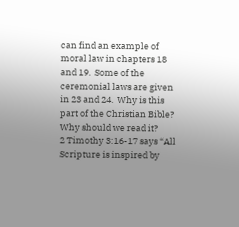can find an example of moral law in chapters 18 and 19.  Some of the ceremonial laws are given in 23 and 24.  Why is this part of the Christian Bible?  Why should we read it?
2 Timothy 3:16-17 says “All Scripture is inspired by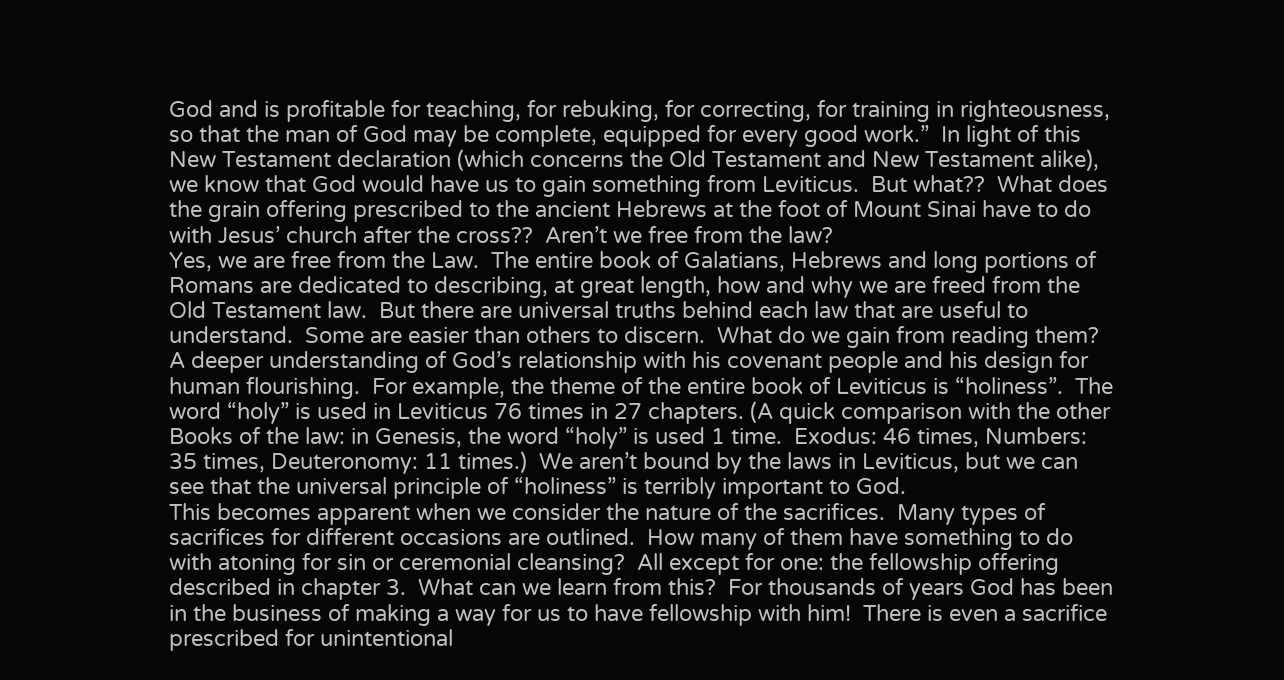God and is profitable for teaching, for rebuking, for correcting, for training in righteousness, so that the man of God may be complete, equipped for every good work.”  In light of this New Testament declaration (which concerns the Old Testament and New Testament alike), we know that God would have us to gain something from Leviticus.  But what??  What does the grain offering prescribed to the ancient Hebrews at the foot of Mount Sinai have to do with Jesus’ church after the cross??  Aren’t we free from the law?
Yes, we are free from the Law.  The entire book of Galatians, Hebrews and long portions of Romans are dedicated to describing, at great length, how and why we are freed from the Old Testament law.  But there are universal truths behind each law that are useful to understand.  Some are easier than others to discern.  What do we gain from reading them?  A deeper understanding of God’s relationship with his covenant people and his design for human flourishing.  For example, the theme of the entire book of Leviticus is “holiness”.  The word “holy” is used in Leviticus 76 times in 27 chapters. (A quick comparison with the other Books of the law: in Genesis, the word “holy” is used 1 time.  Exodus: 46 times, Numbers: 35 times, Deuteronomy: 11 times.)  We aren’t bound by the laws in Leviticus, but we can see that the universal principle of “holiness” is terribly important to God.
This becomes apparent when we consider the nature of the sacrifices.  Many types of sacrifices for different occasions are outlined.  How many of them have something to do with atoning for sin or ceremonial cleansing?  All except for one: the fellowship offering described in chapter 3.  What can we learn from this?  For thousands of years God has been in the business of making a way for us to have fellowship with him!  There is even a sacrifice prescribed for unintentional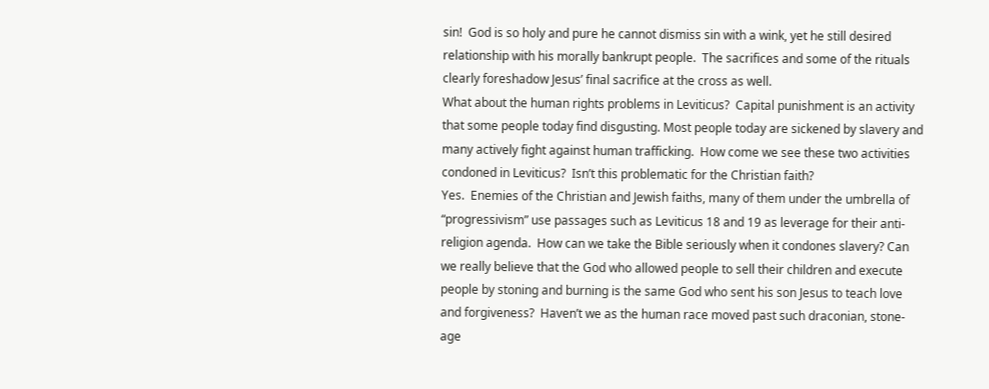sin!  God is so holy and pure he cannot dismiss sin with a wink, yet he still desired relationship with his morally bankrupt people.  The sacrifices and some of the rituals clearly foreshadow Jesus’ final sacrifice at the cross as well.
What about the human rights problems in Leviticus?  Capital punishment is an activity that some people today find disgusting. Most people today are sickened by slavery and many actively fight against human trafficking.  How come we see these two activities condoned in Leviticus?  Isn’t this problematic for the Christian faith?
Yes.  Enemies of the Christian and Jewish faiths, many of them under the umbrella of “progressivism” use passages such as Leviticus 18 and 19 as leverage for their anti-religion agenda.  How can we take the Bible seriously when it condones slavery? Can we really believe that the God who allowed people to sell their children and execute people by stoning and burning is the same God who sent his son Jesus to teach love and forgiveness?  Haven’t we as the human race moved past such draconian, stone-age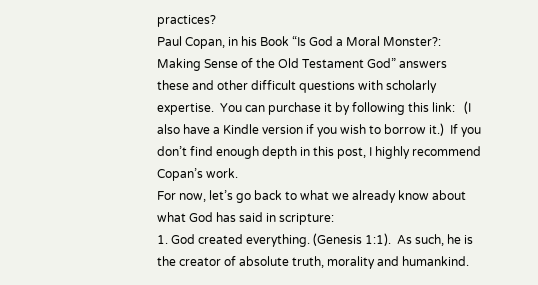practices?
Paul Copan, in his Book “Is God a Moral Monster?: Making Sense of the Old Testament God” answers these and other difficult questions with scholarly expertise.  You can purchase it by following this link:   (I also have a Kindle version if you wish to borrow it.)  If you don’t find enough depth in this post, I highly recommend Copan’s work.
For now, let’s go back to what we already know about what God has said in scripture:
1. God created everything. (Genesis 1:1).  As such, he is the creator of absolute truth, morality and humankind.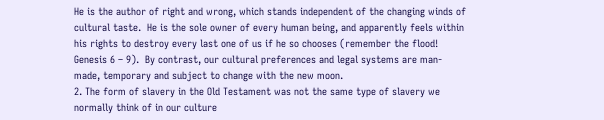He is the author of right and wrong, which stands independent of the changing winds of cultural taste.  He is the sole owner of every human being, and apparently feels within his rights to destroy every last one of us if he so chooses (remember the flood! Genesis 6 – 9).  By contrast, our cultural preferences and legal systems are man-made, temporary and subject to change with the new moon.
2. The form of slavery in the Old Testament was not the same type of slavery we normally think of in our culture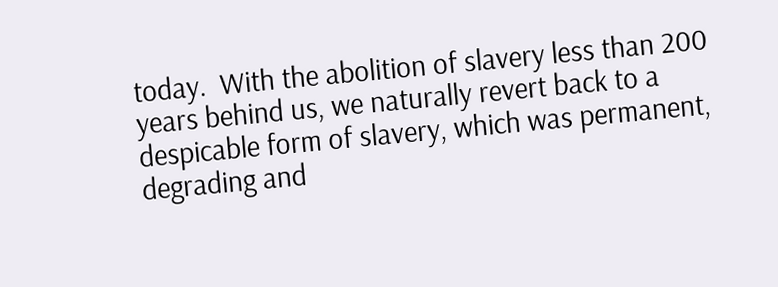today.  With the abolition of slavery less than 200 years behind us, we naturally revert back to a despicable form of slavery, which was permanent, degrading and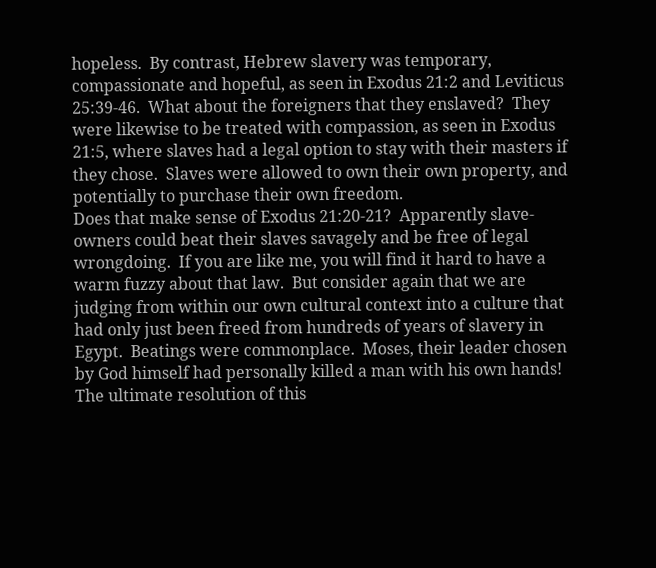hopeless.  By contrast, Hebrew slavery was temporary, compassionate and hopeful, as seen in Exodus 21:2 and Leviticus 25:39-46.  What about the foreigners that they enslaved?  They were likewise to be treated with compassion, as seen in Exodus 21:5, where slaves had a legal option to stay with their masters if they chose.  Slaves were allowed to own their own property, and potentially to purchase their own freedom.
Does that make sense of Exodus 21:20-21?  Apparently slave-owners could beat their slaves savagely and be free of legal wrongdoing.  If you are like me, you will find it hard to have a warm fuzzy about that law.  But consider again that we are judging from within our own cultural context into a culture that had only just been freed from hundreds of years of slavery in Egypt.  Beatings were commonplace.  Moses, their leader chosen by God himself had personally killed a man with his own hands!  The ultimate resolution of this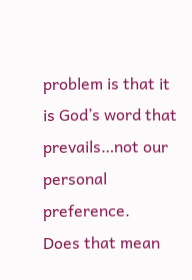problem is that it is God’s word that prevails…not our personal preference.
Does that mean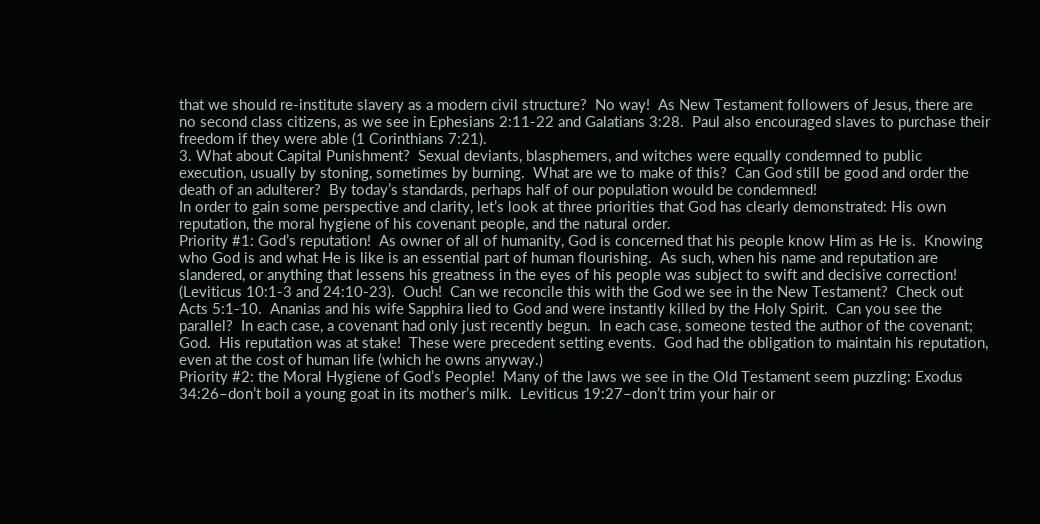that we should re-institute slavery as a modern civil structure?  No way!  As New Testament followers of Jesus, there are no second class citizens, as we see in Ephesians 2:11-22 and Galatians 3:28.  Paul also encouraged slaves to purchase their freedom if they were able (1 Corinthians 7:21).
3. What about Capital Punishment?  Sexual deviants, blasphemers, and witches were equally condemned to public execution, usually by stoning, sometimes by burning.  What are we to make of this?  Can God still be good and order the death of an adulterer?  By today’s standards, perhaps half of our population would be condemned!
In order to gain some perspective and clarity, let’s look at three priorities that God has clearly demonstrated: His own reputation, the moral hygiene of his covenant people, and the natural order.
Priority #1: God’s reputation!  As owner of all of humanity, God is concerned that his people know Him as He is.  Knowing who God is and what He is like is an essential part of human flourishing.  As such, when his name and reputation are slandered, or anything that lessens his greatness in the eyes of his people was subject to swift and decisive correction! (Leviticus 10:1-3 and 24:10-23).  Ouch!  Can we reconcile this with the God we see in the New Testament?  Check out Acts 5:1-10.  Ananias and his wife Sapphira lied to God and were instantly killed by the Holy Spirit.  Can you see the parallel?  In each case, a covenant had only just recently begun.  In each case, someone tested the author of the covenant; God.  His reputation was at stake!  These were precedent setting events.  God had the obligation to maintain his reputation, even at the cost of human life (which he owns anyway.)
Priority #2: the Moral Hygiene of God’s People!  Many of the laws we see in the Old Testament seem puzzling: Exodus 34:26–don’t boil a young goat in its mother’s milk.  Leviticus 19:27–don’t trim your hair or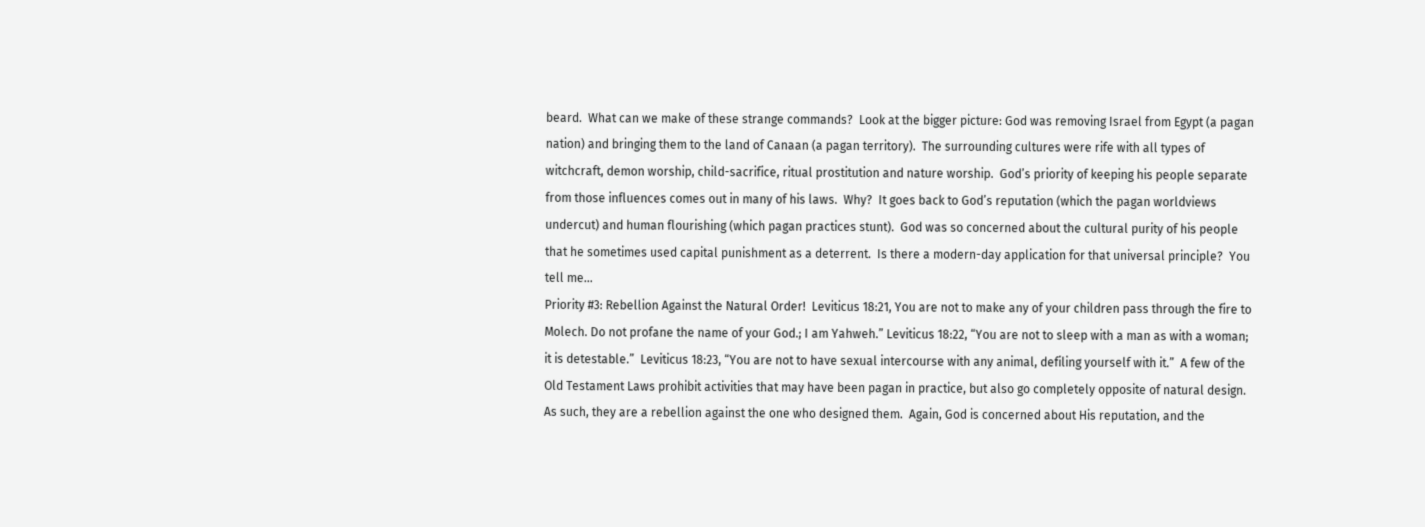beard.  What can we make of these strange commands?  Look at the bigger picture: God was removing Israel from Egypt (a pagan nation) and bringing them to the land of Canaan (a pagan territory).  The surrounding cultures were rife with all types of witchcraft, demon worship, child-sacrifice, ritual prostitution and nature worship.  God’s priority of keeping his people separate from those influences comes out in many of his laws.  Why?  It goes back to God’s reputation (which the pagan worldviews undercut) and human flourishing (which pagan practices stunt).  God was so concerned about the cultural purity of his people that he sometimes used capital punishment as a deterrent.  Is there a modern-day application for that universal principle?  You tell me…
Priority #3: Rebellion Against the Natural Order!  Leviticus 18:21, You are not to make any of your children pass through the fire to Molech. Do not profane the name of your God.; I am Yahweh.” Leviticus 18:22, “You are not to sleep with a man as with a woman; it is detestable.”  Leviticus 18:23, “You are not to have sexual intercourse with any animal, defiling yourself with it.”  A few of the Old Testament Laws prohibit activities that may have been pagan in practice, but also go completely opposite of natural design.  As such, they are a rebellion against the one who designed them.  Again, God is concerned about His reputation, and the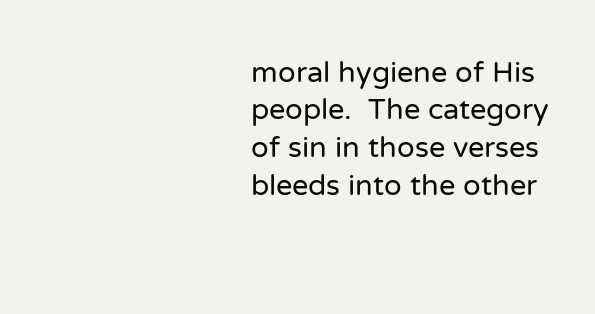moral hygiene of His people.  The category of sin in those verses bleeds into the other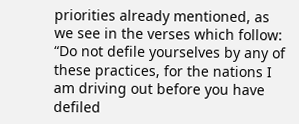priorities already mentioned, as we see in the verses which follow: “Do not defile yourselves by any of these practices, for the nations I am driving out before you have defiled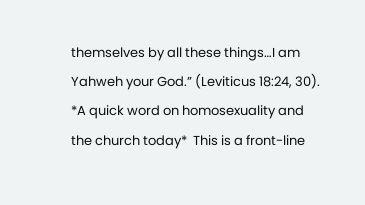themselves by all these things…I am Yahweh your God.” (Leviticus 18:24, 30).
*A quick word on homosexuality and the church today*  This is a front-line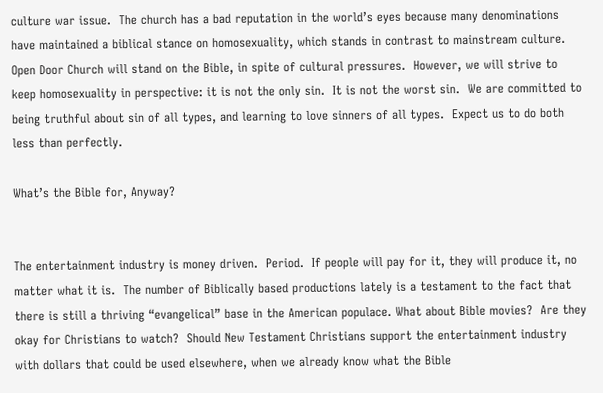culture war issue.  The church has a bad reputation in the world’s eyes because many denominations have maintained a biblical stance on homosexuality, which stands in contrast to mainstream culture.  Open Door Church will stand on the Bible, in spite of cultural pressures.  However, we will strive to keep homosexuality in perspective: it is not the only sin.  It is not the worst sin.  We are committed to being truthful about sin of all types, and learning to love sinners of all types.  Expect us to do both less than perfectly.

What’s the Bible for, Anyway?


The entertainment industry is money driven.  Period.  If people will pay for it, they will produce it, no matter what it is.  The number of Biblically based productions lately is a testament to the fact that there is still a thriving “evangelical” base in the American populace. What about Bible movies?  Are they okay for Christians to watch?  Should New Testament Christians support the entertainment industry with dollars that could be used elsewhere, when we already know what the Bible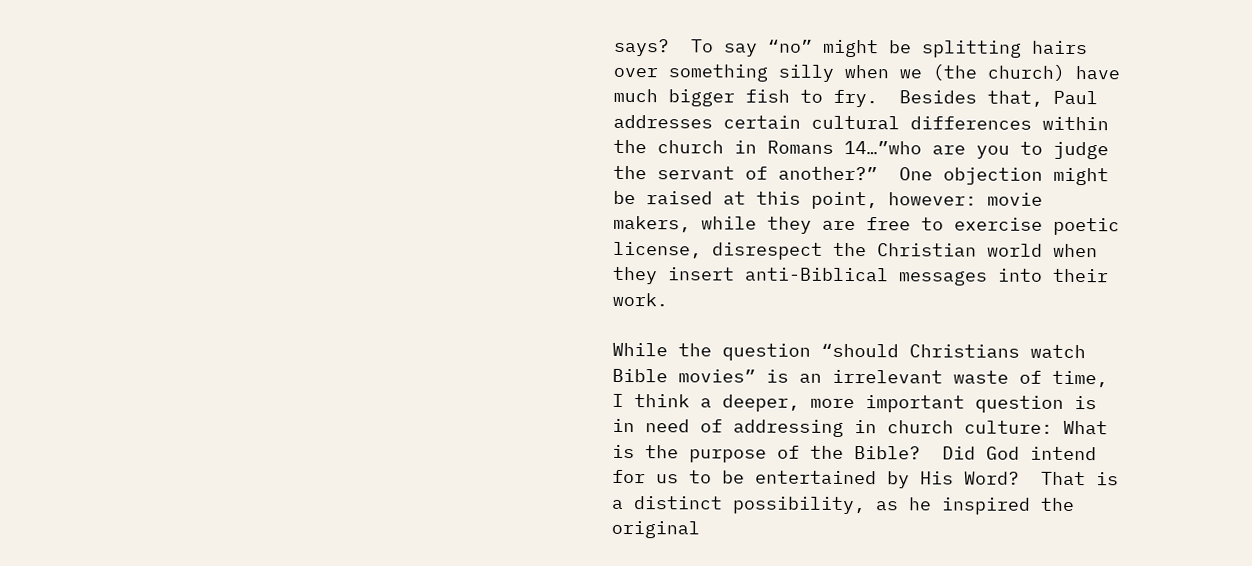says?  To say “no” might be splitting hairs over something silly when we (the church) have much bigger fish to fry.  Besides that, Paul addresses certain cultural differences within the church in Romans 14…”who are you to judge the servant of another?”  One objection might be raised at this point, however: movie makers, while they are free to exercise poetic license, disrespect the Christian world when they insert anti-Biblical messages into their work.

While the question “should Christians watch Bible movies” is an irrelevant waste of time, I think a deeper, more important question is in need of addressing in church culture: What is the purpose of the Bible?  Did God intend for us to be entertained by His Word?  That is a distinct possibility, as he inspired the original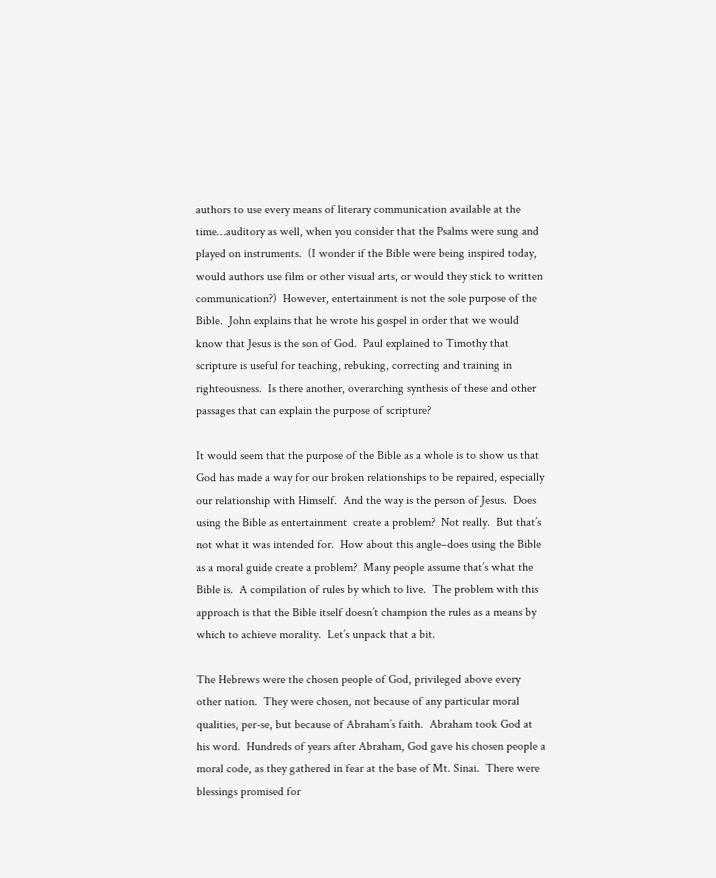authors to use every means of literary communication available at the time…auditory as well, when you consider that the Psalms were sung and played on instruments.  (I wonder if the Bible were being inspired today, would authors use film or other visual arts, or would they stick to written communication?)  However, entertainment is not the sole purpose of the Bible.  John explains that he wrote his gospel in order that we would know that Jesus is the son of God.  Paul explained to Timothy that scripture is useful for teaching, rebuking, correcting and training in righteousness.  Is there another, overarching synthesis of these and other passages that can explain the purpose of scripture?

It would seem that the purpose of the Bible as a whole is to show us that God has made a way for our broken relationships to be repaired, especially our relationship with Himself.  And the way is the person of Jesus.  Does using the Bible as entertainment  create a problem?  Not really.  But that’s not what it was intended for.  How about this angle–does using the Bible as a moral guide create a problem?  Many people assume that’s what the Bible is.  A compilation of rules by which to live.  The problem with this approach is that the Bible itself doesn’t champion the rules as a means by which to achieve morality.  Let’s unpack that a bit.

The Hebrews were the chosen people of God, privileged above every other nation.  They were chosen, not because of any particular moral qualities, per-se, but because of Abraham’s faith.  Abraham took God at his word.  Hundreds of years after Abraham, God gave his chosen people a moral code, as they gathered in fear at the base of Mt. Sinai.  There were blessings promised for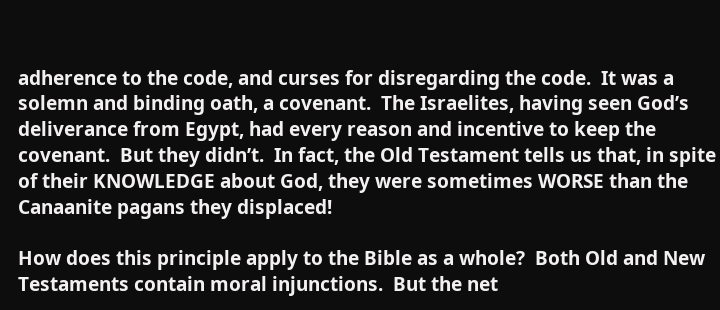adherence to the code, and curses for disregarding the code.  It was a solemn and binding oath, a covenant.  The Israelites, having seen God’s deliverance from Egypt, had every reason and incentive to keep the covenant.  But they didn’t.  In fact, the Old Testament tells us that, in spite of their KNOWLEDGE about God, they were sometimes WORSE than the Canaanite pagans they displaced!

How does this principle apply to the Bible as a whole?  Both Old and New Testaments contain moral injunctions.  But the net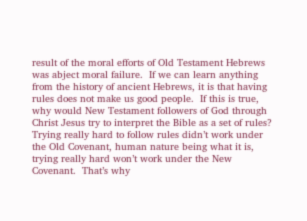result of the moral efforts of Old Testament Hebrews was abject moral failure.  If we can learn anything from the history of ancient Hebrews, it is that having rules does not make us good people.  If this is true, why would New Testament followers of God through Christ Jesus try to interpret the Bible as a set of rules?  Trying really hard to follow rules didn’t work under the Old Covenant, human nature being what it is, trying really hard won’t work under the New Covenant.  That’s why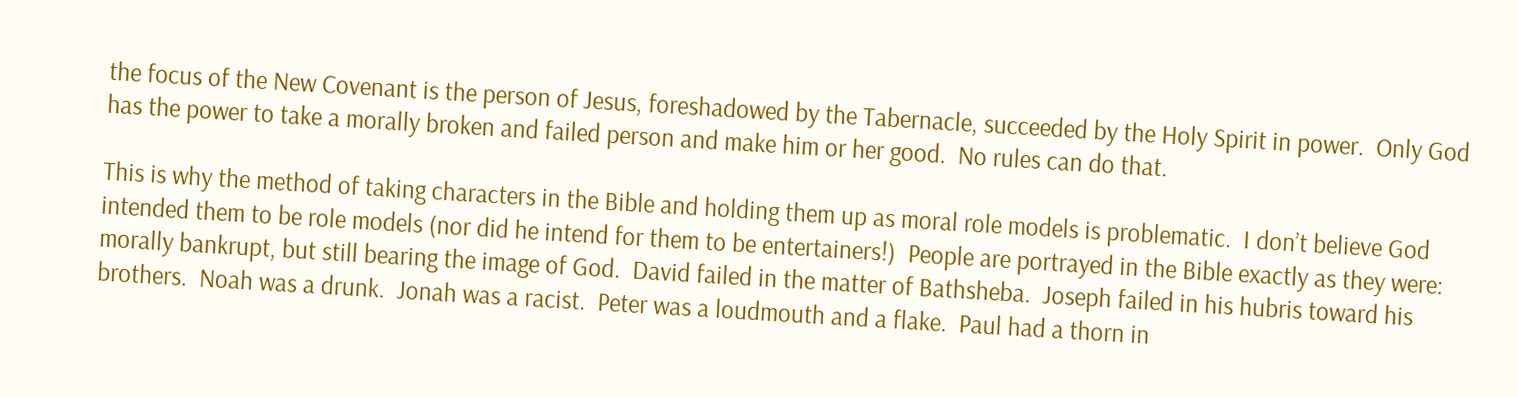the focus of the New Covenant is the person of Jesus, foreshadowed by the Tabernacle, succeeded by the Holy Spirit in power.  Only God has the power to take a morally broken and failed person and make him or her good.  No rules can do that.

This is why the method of taking characters in the Bible and holding them up as moral role models is problematic.  I don’t believe God intended them to be role models (nor did he intend for them to be entertainers!)  People are portrayed in the Bible exactly as they were: morally bankrupt, but still bearing the image of God.  David failed in the matter of Bathsheba.  Joseph failed in his hubris toward his brothers.  Noah was a drunk.  Jonah was a racist.  Peter was a loudmouth and a flake.  Paul had a thorn in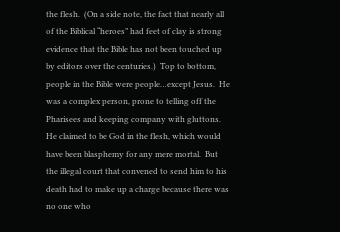the flesh.  (On a side note, the fact that nearly all of the Biblical “heroes” had feet of clay is strong evidence that the Bible has not been touched up by editors over the centuries.)  Top to bottom, people in the Bible were people…except Jesus.  He was a complex person, prone to telling off the Pharisees and keeping company with gluttons.  He claimed to be God in the flesh, which would have been blasphemy for any mere mortal.  But the illegal court that convened to send him to his death had to make up a charge because there was no one who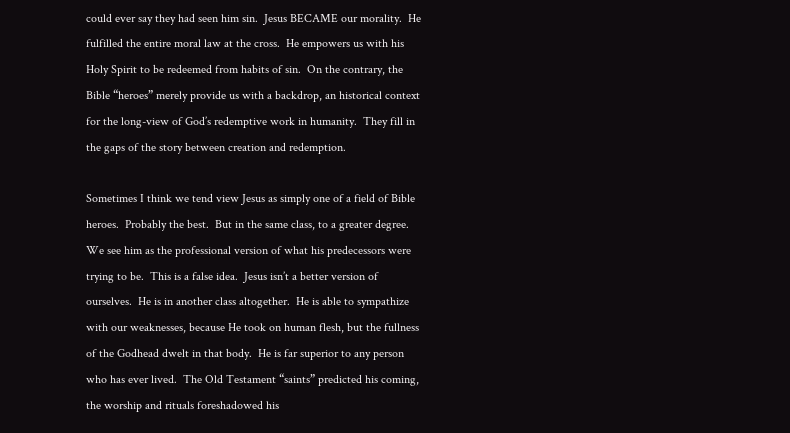could ever say they had seen him sin.  Jesus BECAME our morality.  He fulfilled the entire moral law at the cross.  He empowers us with his Holy Spirit to be redeemed from habits of sin.  On the contrary, the Bible “heroes” merely provide us with a backdrop, an historical context for the long-view of God’s redemptive work in humanity.  They fill in the gaps of the story between creation and redemption.

Sometimes I think we tend view Jesus as simply one of a field of Bible heroes.  Probably the best.  But in the same class, to a greater degree.  We see him as the professional version of what his predecessors were trying to be.  This is a false idea.  Jesus isn’t a better version of ourselves.  He is in another class altogether.  He is able to sympathize with our weaknesses, because He took on human flesh, but the fullness of the Godhead dwelt in that body.  He is far superior to any person who has ever lived.  The Old Testament “saints” predicted his coming, the worship and rituals foreshadowed his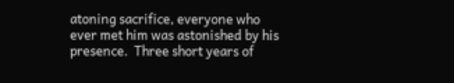atoning sacrifice, everyone who ever met him was astonished by his presence.  Three short years of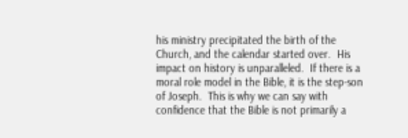his ministry precipitated the birth of the Church, and the calendar started over.  His impact on history is unparalleled.  If there is a moral role model in the Bible, it is the step-son of Joseph.  This is why we can say with confidence that the Bible is not primarily a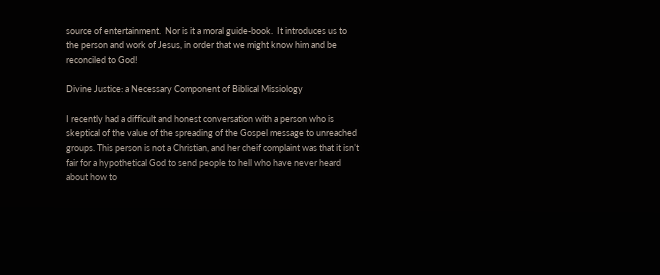source of entertainment.  Nor is it a moral guide-book.  It introduces us to the person and work of Jesus, in order that we might know him and be reconciled to God!

Divine Justice: a Necessary Component of Biblical Missiology

I recently had a difficult and honest conversation with a person who is skeptical of the value of the spreading of the Gospel message to unreached groups. This person is not a Christian, and her cheif complaint was that it isn’t fair for a hypothetical God to send people to hell who have never heard about how to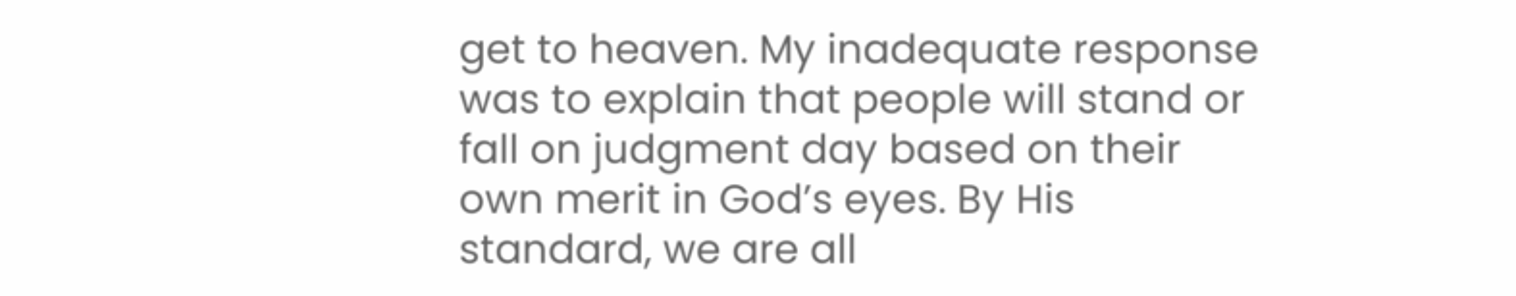get to heaven. My inadequate response was to explain that people will stand or fall on judgment day based on their own merit in God’s eyes. By His standard, we are all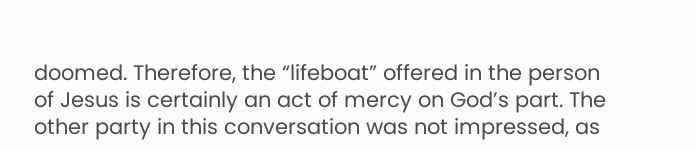doomed. Therefore, the “lifeboat” offered in the person of Jesus is certainly an act of mercy on God’s part. The other party in this conversation was not impressed, as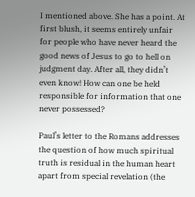I mentioned above. She has a point. At first blush, it seems entirely unfair for people who have never heard the good news of Jesus to go to hell on judgment day. After all, they didn’t even know! How can one be held responsible for information that one never possessed?

Paul’s letter to the Romans addresses the question of how much spiritual truth is residual in the human heart apart from special revelation (the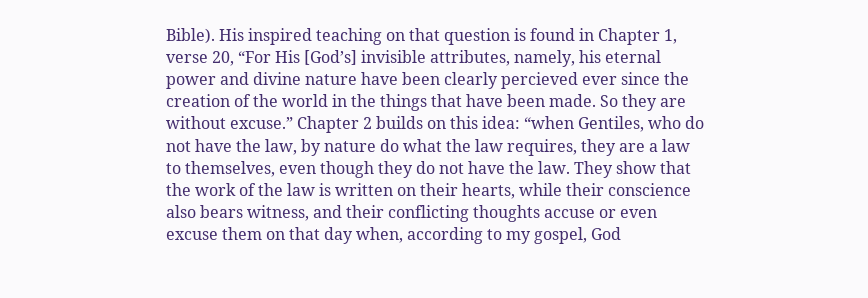Bible). His inspired teaching on that question is found in Chapter 1, verse 20, “For His [God’s] invisible attributes, namely, his eternal power and divine nature have been clearly percieved ever since the creation of the world in the things that have been made. So they are without excuse.” Chapter 2 builds on this idea: “when Gentiles, who do not have the law, by nature do what the law requires, they are a law to themselves, even though they do not have the law. They show that the work of the law is written on their hearts, while their conscience also bears witness, and their conflicting thoughts accuse or even excuse them on that day when, according to my gospel, God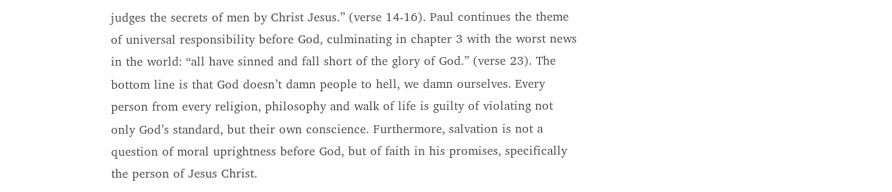judges the secrets of men by Christ Jesus.” (verse 14-16). Paul continues the theme of universal responsibility before God, culminating in chapter 3 with the worst news in the world: “all have sinned and fall short of the glory of God.” (verse 23). The bottom line is that God doesn’t damn people to hell, we damn ourselves. Every person from every religion, philosophy and walk of life is guilty of violating not only God’s standard, but their own conscience. Furthermore, salvation is not a question of moral uprightness before God, but of faith in his promises, specifically the person of Jesus Christ.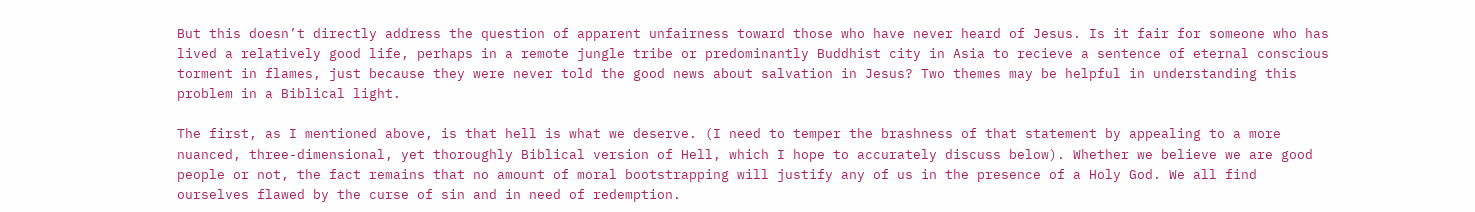But this doesn’t directly address the question of apparent unfairness toward those who have never heard of Jesus. Is it fair for someone who has lived a relatively good life, perhaps in a remote jungle tribe or predominantly Buddhist city in Asia to recieve a sentence of eternal conscious torment in flames, just because they were never told the good news about salvation in Jesus? Two themes may be helpful in understanding this problem in a Biblical light.

The first, as I mentioned above, is that hell is what we deserve. (I need to temper the brashness of that statement by appealing to a more nuanced, three-dimensional, yet thoroughly Biblical version of Hell, which I hope to accurately discuss below). Whether we believe we are good people or not, the fact remains that no amount of moral bootstrapping will justify any of us in the presence of a Holy God. We all find ourselves flawed by the curse of sin and in need of redemption.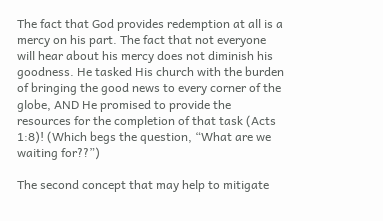The fact that God provides redemption at all is a mercy on his part. The fact that not everyone will hear about his mercy does not diminish his goodness. He tasked His church with the burden of bringing the good news to every corner of the globe, AND He promised to provide the resources for the completion of that task (Acts 1:8)! (Which begs the question, “What are we waiting for??”)

The second concept that may help to mitigate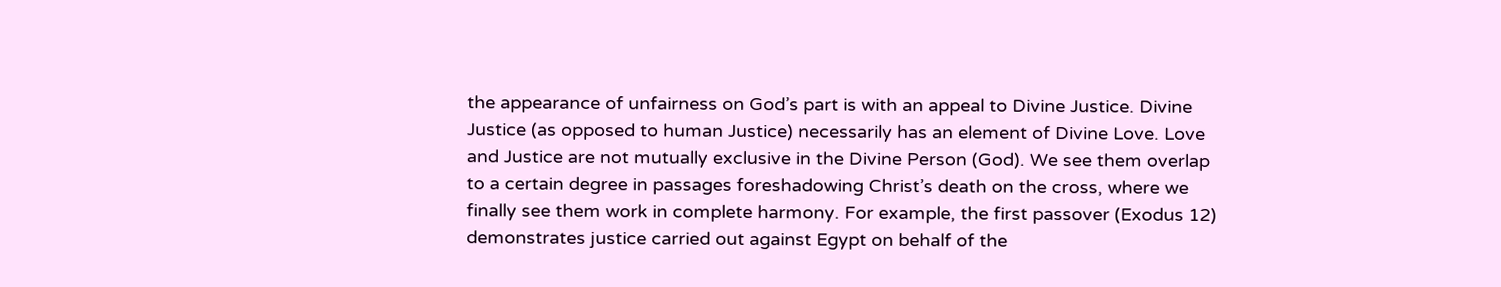the appearance of unfairness on God’s part is with an appeal to Divine Justice. Divine Justice (as opposed to human Justice) necessarily has an element of Divine Love. Love and Justice are not mutually exclusive in the Divine Person (God). We see them overlap to a certain degree in passages foreshadowing Christ’s death on the cross, where we finally see them work in complete harmony. For example, the first passover (Exodus 12) demonstrates justice carried out against Egypt on behalf of the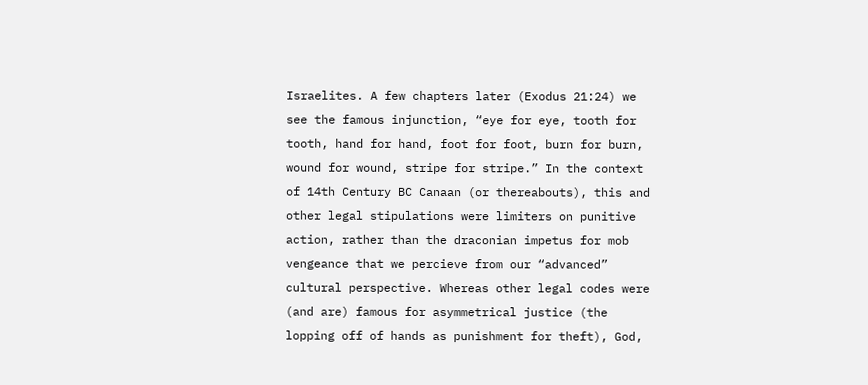Israelites. A few chapters later (Exodus 21:24) we see the famous injunction, “eye for eye, tooth for tooth, hand for hand, foot for foot, burn for burn, wound for wound, stripe for stripe.” In the context of 14th Century BC Canaan (or thereabouts), this and other legal stipulations were limiters on punitive action, rather than the draconian impetus for mob vengeance that we percieve from our “advanced” cultural perspective. Whereas other legal codes were (and are) famous for asymmetrical justice (the lopping off of hands as punishment for theft), God,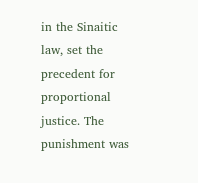in the Sinaitic law, set the precedent for proportional justice. The punishment was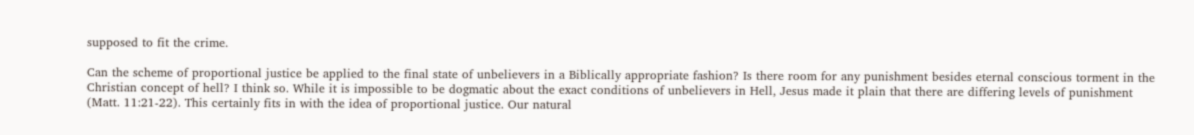supposed to fit the crime.

Can the scheme of proportional justice be applied to the final state of unbelievers in a Biblically appropriate fashion? Is there room for any punishment besides eternal conscious torment in the Christian concept of hell? I think so. While it is impossible to be dogmatic about the exact conditions of unbelievers in Hell, Jesus made it plain that there are differing levels of punishment (Matt. 11:21-22). This certainly fits in with the idea of proportional justice. Our natural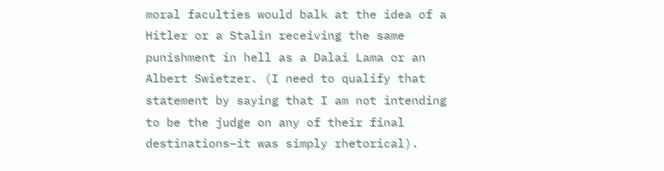moral faculties would balk at the idea of a Hitler or a Stalin receiving the same punishment in hell as a Dalai Lama or an Albert Swietzer. (I need to qualify that statement by saying that I am not intending to be the judge on any of their final destinations–it was simply rhetorical).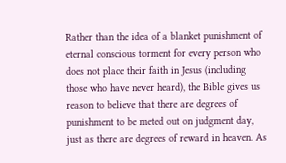Rather than the idea of a blanket punishment of eternal conscious torment for every person who does not place their faith in Jesus (including those who have never heard), the Bible gives us reason to believe that there are degrees of punishment to be meted out on judgment day, just as there are degrees of reward in heaven. As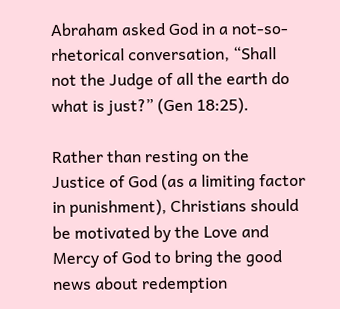Abraham asked God in a not-so-rhetorical conversation, “Shall not the Judge of all the earth do what is just?” (Gen 18:25).

Rather than resting on the Justice of God (as a limiting factor in punishment), Christians should be motivated by the Love and Mercy of God to bring the good news about redemption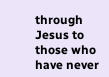through Jesus to those who have never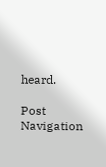heard.

Post Navigation